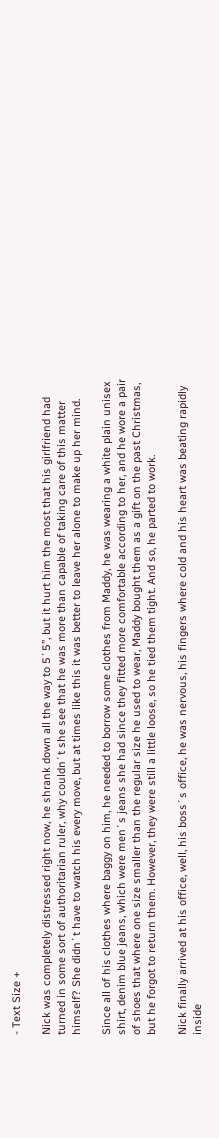- Text Size +

Nick was completely distressed right now, he shrank down all the way to 5´5”, but it hurt him the most that his girlfriend had turned in some sort of authoritarian ruler, why couldn´t she see that he was more than capable of taking care of this matter himself? She didn´t have to watch his every move, but at times like this it was better to leave her alone to make up her mind.

Since all of his clothes where baggy on him, he needed to borrow some clothes from Maddy, he was wearing a white plain unisex shirt, denim blue jeans, which were men´s jeans she had since they fitted more comfortable according to her, and he wore a pair of shoes that where one size smaller than the regular size he used to wear, Maddy bought them as a gift on the past Christmas, but he forgot to return them. However, they were still a little loose, so he tied them tight. And so, he parted to work.

Nick finally arrived at his office, well, his boss´s office, he was nervous, his fingers where cold and his heart was beating rapidly inside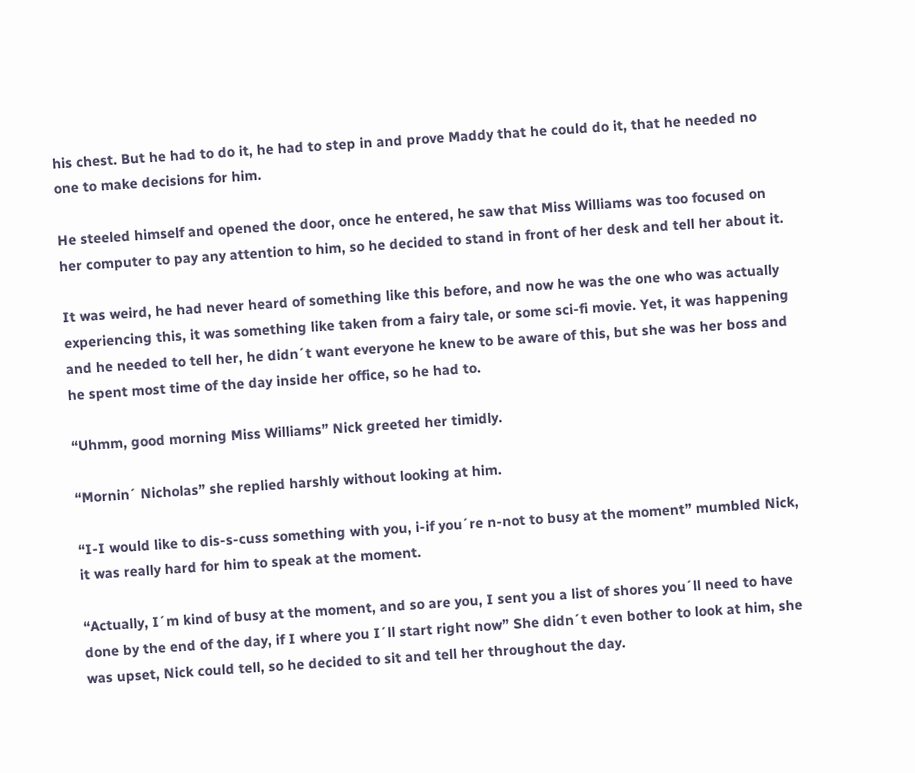his chest. But he had to do it, he had to step in and prove Maddy that he could do it, that he needed no one to make decisions for him.

He steeled himself and opened the door, once he entered, he saw that Miss Williams was too focused on her computer to pay any attention to him, so he decided to stand in front of her desk and tell her about it.

It was weird, he had never heard of something like this before, and now he was the one who was actually experiencing this, it was something like taken from a fairy tale, or some sci-fi movie. Yet, it was happening and he needed to tell her, he didn´t want everyone he knew to be aware of this, but she was her boss and he spent most time of the day inside her office, so he had to.

“Uhmm, good morning Miss Williams” Nick greeted her timidly.

“Mornin´ Nicholas” she replied harshly without looking at him.

“I-I would like to dis-s-cuss something with you, i-if you´re n-not to busy at the moment” mumbled Nick, it was really hard for him to speak at the moment.

“Actually, I´m kind of busy at the moment, and so are you, I sent you a list of shores you´ll need to have done by the end of the day, if I where you I´ll start right now” She didn´t even bother to look at him, she was upset, Nick could tell, so he decided to sit and tell her throughout the day.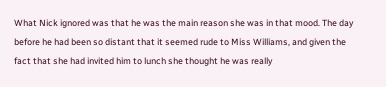What Nick ignored was that he was the main reason she was in that mood. The day before he had been so distant that it seemed rude to Miss Williams, and given the fact that she had invited him to lunch she thought he was really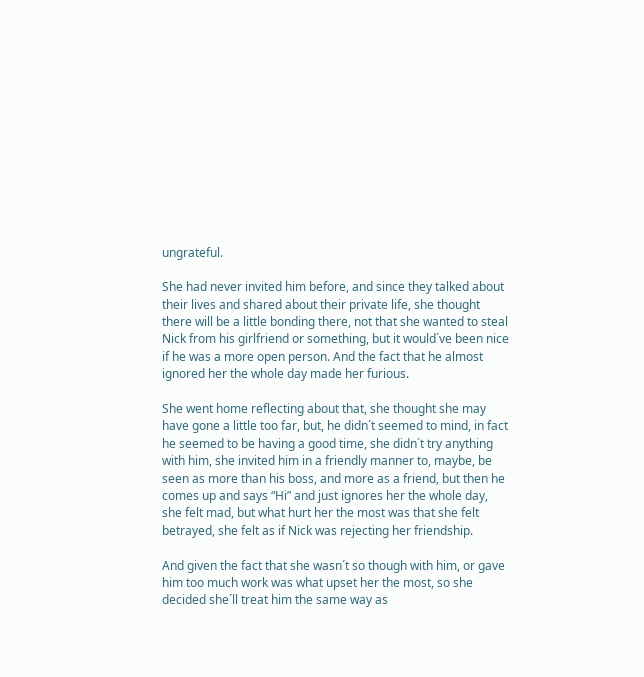ungrateful.

She had never invited him before, and since they talked about their lives and shared about their private life, she thought there will be a little bonding there, not that she wanted to steal Nick from his girlfriend or something, but it would´ve been nice if he was a more open person. And the fact that he almost ignored her the whole day made her furious.

She went home reflecting about that, she thought she may have gone a little too far, but, he didn´t seemed to mind, in fact he seemed to be having a good time, she didn´t try anything with him, she invited him in a friendly manner to, maybe, be seen as more than his boss, and more as a friend, but then he comes up and says “Hi” and just ignores her the whole day, she felt mad, but what hurt her the most was that she felt betrayed, she felt as if Nick was rejecting her friendship.

And given the fact that she wasn´t so though with him, or gave him too much work was what upset her the most, so she decided she´ll treat him the same way as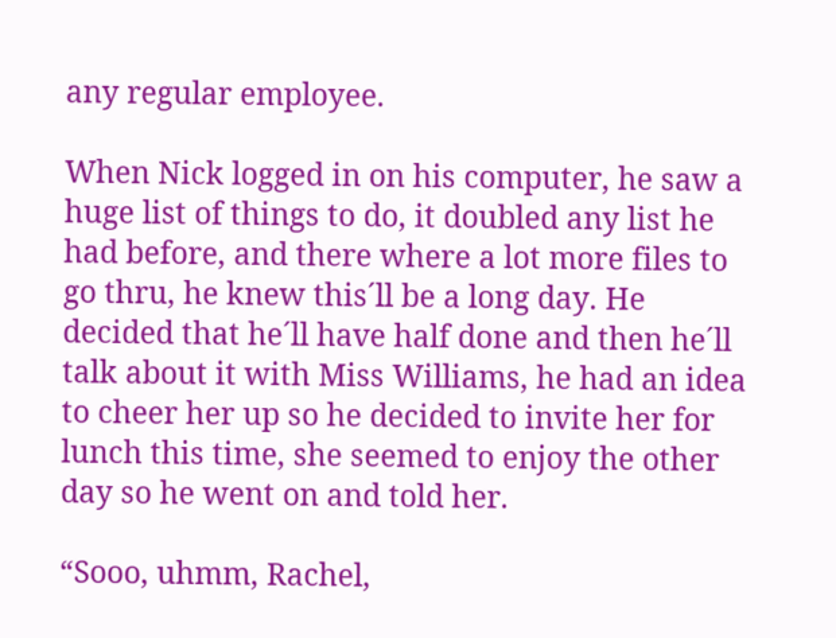any regular employee.

When Nick logged in on his computer, he saw a huge list of things to do, it doubled any list he had before, and there where a lot more files to go thru, he knew this´ll be a long day. He decided that he´ll have half done and then he´ll talk about it with Miss Williams, he had an idea to cheer her up so he decided to invite her for lunch this time, she seemed to enjoy the other day so he went on and told her.

“Sooo, uhmm, Rachel,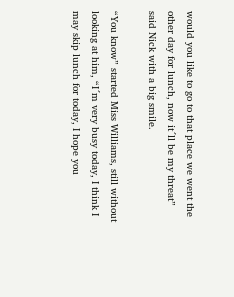would you like to go to that place we went the other day for lunch, now it´ll be my threat” said Nick with a big smile.

“You know” started Miss Williams, still without looking at him, “I´m very busy today, I think I may skip lunch for today, I hope you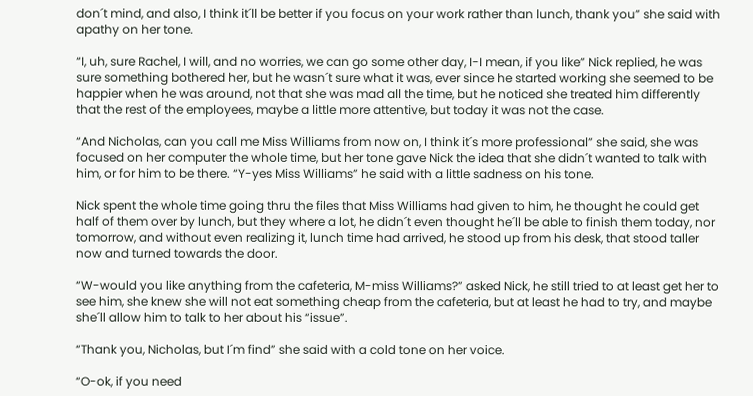don´t mind, and also, I think it´ll be better if you focus on your work rather than lunch, thank you” she said with apathy on her tone.

“I, uh, sure Rachel, I will, and no worries, we can go some other day, I-I mean, if you like” Nick replied, he was sure something bothered her, but he wasn´t sure what it was, ever since he started working she seemed to be happier when he was around, not that she was mad all the time, but he noticed she treated him differently that the rest of the employees, maybe a little more attentive, but today it was not the case.

“And Nicholas, can you call me Miss Williams from now on, I think it´s more professional” she said, she was focused on her computer the whole time, but her tone gave Nick the idea that she didn´t wanted to talk with him, or for him to be there. “Y-yes Miss Williams” he said with a little sadness on his tone.

Nick spent the whole time going thru the files that Miss Williams had given to him, he thought he could get half of them over by lunch, but they where a lot, he didn´t even thought he´ll be able to finish them today, nor tomorrow, and without even realizing it, lunch time had arrived, he stood up from his desk, that stood taller now and turned towards the door.

“W-would you like anything from the cafeteria, M-miss Williams?” asked Nick, he still tried to at least get her to see him, she knew she will not eat something cheap from the cafeteria, but at least he had to try, and maybe she´ll allow him to talk to her about his “issue”.

“Thank you, Nicholas, but I´m find” she said with a cold tone on her voice.

“O-ok, if you need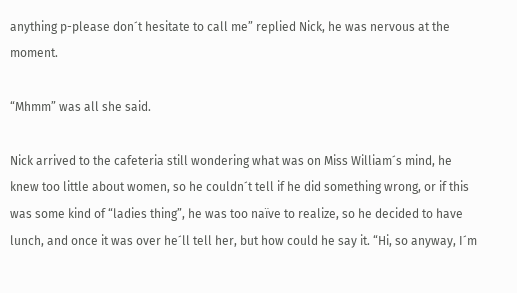anything p-please don´t hesitate to call me” replied Nick, he was nervous at the moment.

“Mhmm” was all she said.

Nick arrived to the cafeteria still wondering what was on Miss William´s mind, he knew too little about women, so he couldn´t tell if he did something wrong, or if this was some kind of “ladies thing”, he was too naïve to realize, so he decided to have lunch, and once it was over he´ll tell her, but how could he say it. “Hi, so anyway, I´m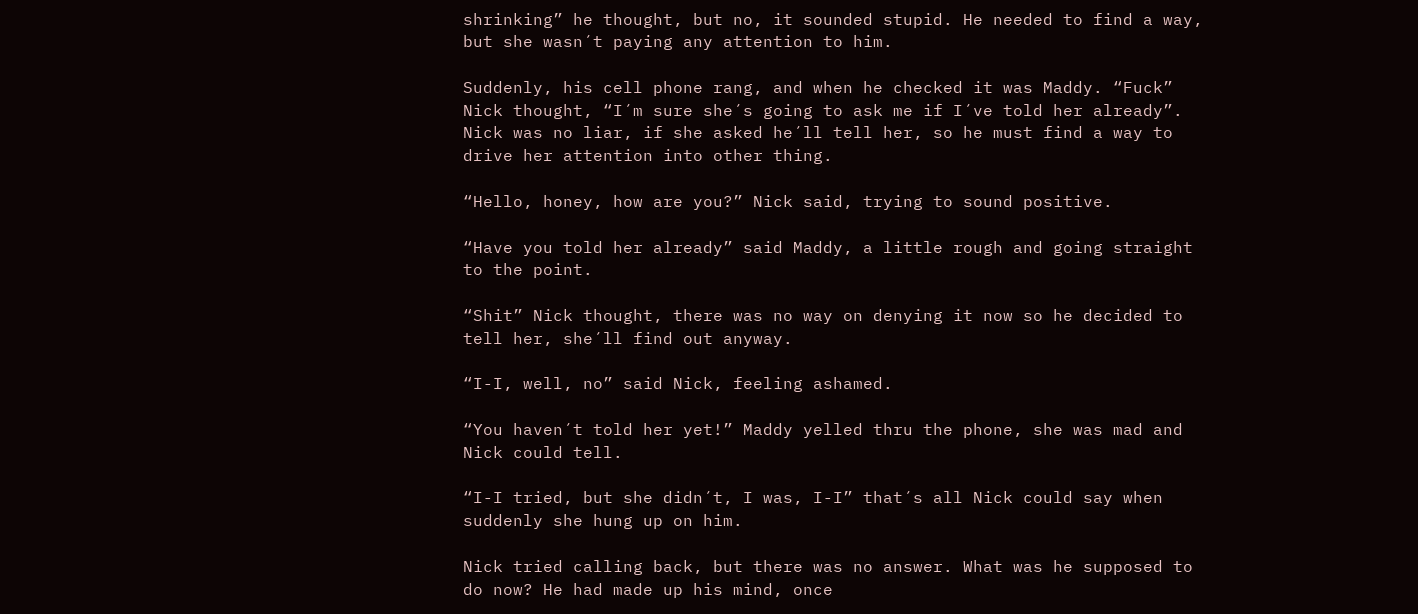shrinking” he thought, but no, it sounded stupid. He needed to find a way, but she wasn´t paying any attention to him.

Suddenly, his cell phone rang, and when he checked it was Maddy. “Fuck” Nick thought, “I´m sure she´s going to ask me if I´ve told her already”. Nick was no liar, if she asked he´ll tell her, so he must find a way to drive her attention into other thing.

“Hello, honey, how are you?” Nick said, trying to sound positive.

“Have you told her already” said Maddy, a little rough and going straight to the point.

“Shit” Nick thought, there was no way on denying it now so he decided to tell her, she´ll find out anyway.

“I-I, well, no” said Nick, feeling ashamed.

“You haven´t told her yet!” Maddy yelled thru the phone, she was mad and Nick could tell.

“I-I tried, but she didn´t, I was, I-I” that´s all Nick could say when suddenly she hung up on him.

Nick tried calling back, but there was no answer. What was he supposed to do now? He had made up his mind, once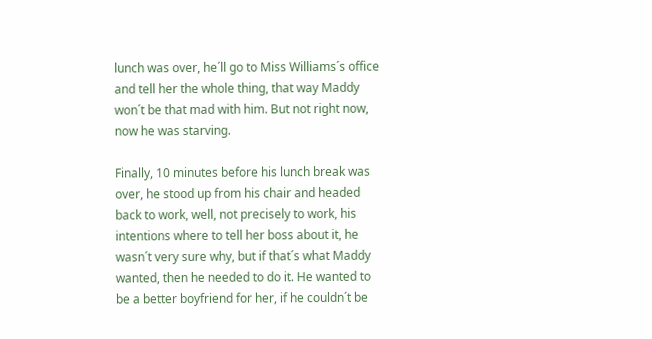lunch was over, he´ll go to Miss Williams´s office and tell her the whole thing, that way Maddy won´t be that mad with him. But not right now, now he was starving.

Finally, 10 minutes before his lunch break was over, he stood up from his chair and headed back to work, well, not precisely to work, his intentions where to tell her boss about it, he wasn´t very sure why, but if that´s what Maddy wanted, then he needed to do it. He wanted to be a better boyfriend for her, if he couldn´t be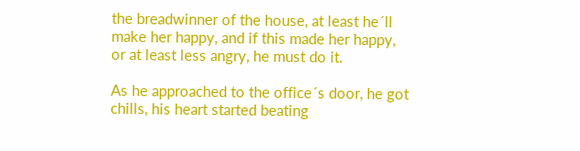the breadwinner of the house, at least he´ll make her happy, and if this made her happy, or at least less angry, he must do it.

As he approached to the office´s door, he got chills, his heart started beating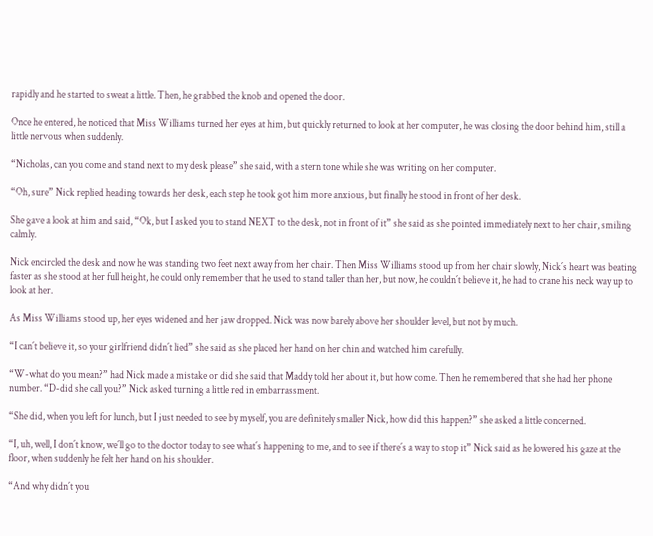rapidly and he started to sweat a little. Then, he grabbed the knob and opened the door.

Once he entered, he noticed that Miss Williams turned her eyes at him, but quickly returned to look at her computer, he was closing the door behind him, still a little nervous when suddenly.

“Nicholas, can you come and stand next to my desk please” she said, with a stern tone while she was writing on her computer.

“Oh, sure” Nick replied heading towards her desk, each step he took got him more anxious, but finally he stood in front of her desk.

She gave a look at him and said, “Ok, but I asked you to stand NEXT to the desk, not in front of it” she said as she pointed immediately next to her chair, smiling calmly.

Nick encircled the desk and now he was standing two feet next away from her chair. Then Miss Williams stood up from her chair slowly, Nick´s heart was beating faster as she stood at her full height, he could only remember that he used to stand taller than her, but now, he couldn´t believe it, he had to crane his neck way up to look at her.

As Miss Williams stood up, her eyes widened and her jaw dropped. Nick was now barely above her shoulder level, but not by much.

“I can´t believe it, so your girlfriend didn´t lied” she said as she placed her hand on her chin and watched him carefully.

“W-what do you mean?” had Nick made a mistake or did she said that Maddy told her about it, but how come. Then he remembered that she had her phone number. “D-did she call you?” Nick asked turning a little red in embarrassment.

“She did, when you left for lunch, but I just needed to see by myself, you are definitely smaller Nick, how did this happen?” she asked a little concerned.

“I, uh, well, I don´t know, we´ll go to the doctor today to see what´s happening to me, and to see if there´s a way to stop it” Nick said as he lowered his gaze at the floor, when suddenly he felt her hand on his shoulder.

“And why didn´t you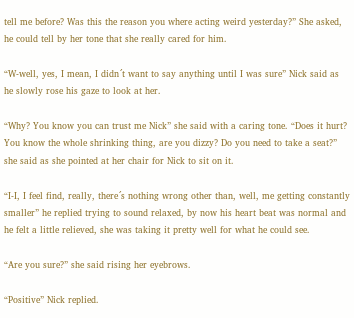tell me before? Was this the reason you where acting weird yesterday?” She asked, he could tell by her tone that she really cared for him.

“W-well, yes, I mean, I didn´t want to say anything until I was sure” Nick said as he slowly rose his gaze to look at her.

“Why? You know you can trust me Nick” she said with a caring tone. “Does it hurt? You know the whole shrinking thing, are you dizzy? Do you need to take a seat?” she said as she pointed at her chair for Nick to sit on it.

“I-I, I feel find, really, there´s nothing wrong other than, well, me getting constantly smaller” he replied trying to sound relaxed, by now his heart beat was normal and he felt a little relieved, she was taking it pretty well for what he could see.

“Are you sure?” she said rising her eyebrows.

“Positive” Nick replied.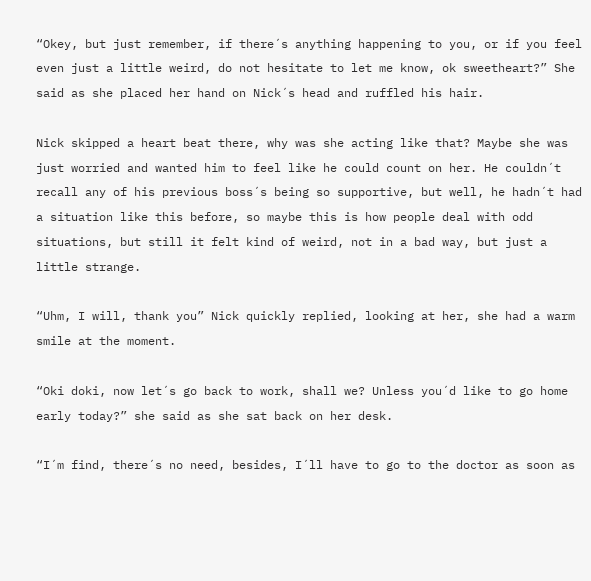“Okey, but just remember, if there´s anything happening to you, or if you feel even just a little weird, do not hesitate to let me know, ok sweetheart?” She said as she placed her hand on Nick´s head and ruffled his hair.

Nick skipped a heart beat there, why was she acting like that? Maybe she was just worried and wanted him to feel like he could count on her. He couldn´t recall any of his previous boss´s being so supportive, but well, he hadn´t had a situation like this before, so maybe this is how people deal with odd situations, but still it felt kind of weird, not in a bad way, but just a little strange.

“Uhm, I will, thank you” Nick quickly replied, looking at her, she had a warm smile at the moment.

“Oki doki, now let´s go back to work, shall we? Unless you´d like to go home early today?” she said as she sat back on her desk.

“I´m find, there´s no need, besides, I´ll have to go to the doctor as soon as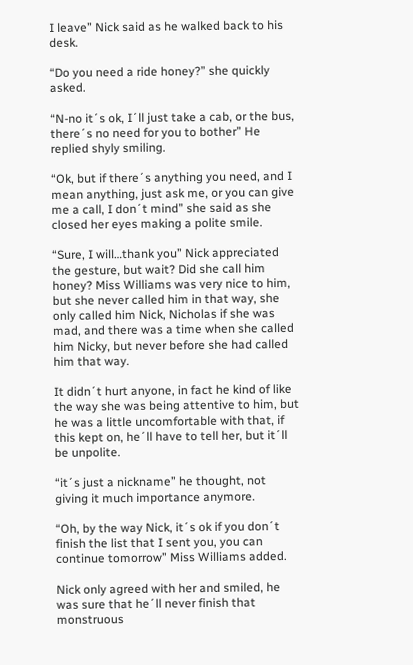I leave” Nick said as he walked back to his desk.

“Do you need a ride honey?” she quickly asked.

“N-no it´s ok, I´ll just take a cab, or the bus, there´s no need for you to bother” He replied shyly smiling.

“Ok, but if there´s anything you need, and I mean anything, just ask me, or you can give me a call, I don´t mind” she said as she closed her eyes making a polite smile.

“Sure, I will…thank you” Nick appreciated the gesture, but wait? Did she call him honey? Miss Williams was very nice to him, but she never called him in that way, she only called him Nick, Nicholas if she was mad, and there was a time when she called him Nicky, but never before she had called him that way.

It didn´t hurt anyone, in fact he kind of like the way she was being attentive to him, but he was a little uncomfortable with that, if this kept on, he´ll have to tell her, but it´ll be unpolite.

“it´s just a nickname” he thought, not giving it much importance anymore.

“Oh, by the way Nick, it´s ok if you don´t finish the list that I sent you, you can continue tomorrow” Miss Williams added.

Nick only agreed with her and smiled, he was sure that he´ll never finish that monstruous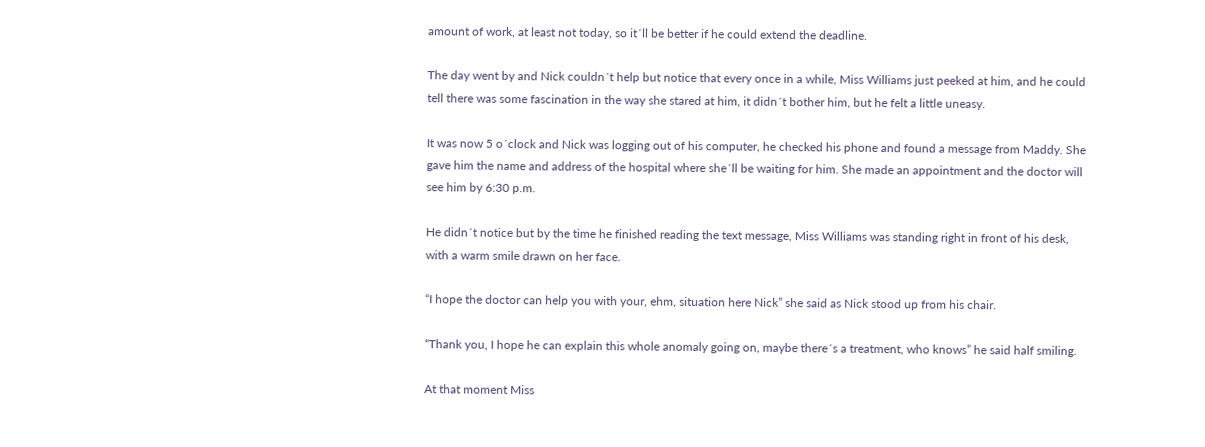amount of work, at least not today, so it´ll be better if he could extend the deadline.

The day went by and Nick couldn´t help but notice that every once in a while, Miss Williams just peeked at him, and he could tell there was some fascination in the way she stared at him, it didn´t bother him, but he felt a little uneasy.

It was now 5 o´clock and Nick was logging out of his computer, he checked his phone and found a message from Maddy. She gave him the name and address of the hospital where she´ll be waiting for him. She made an appointment and the doctor will see him by 6:30 p.m.

He didn´t notice but by the time he finished reading the text message, Miss Williams was standing right in front of his desk, with a warm smile drawn on her face.

“I hope the doctor can help you with your, ehm, situation here Nick” she said as Nick stood up from his chair.

“Thank you, I hope he can explain this whole anomaly going on, maybe there´s a treatment, who knows” he said half smiling.

At that moment Miss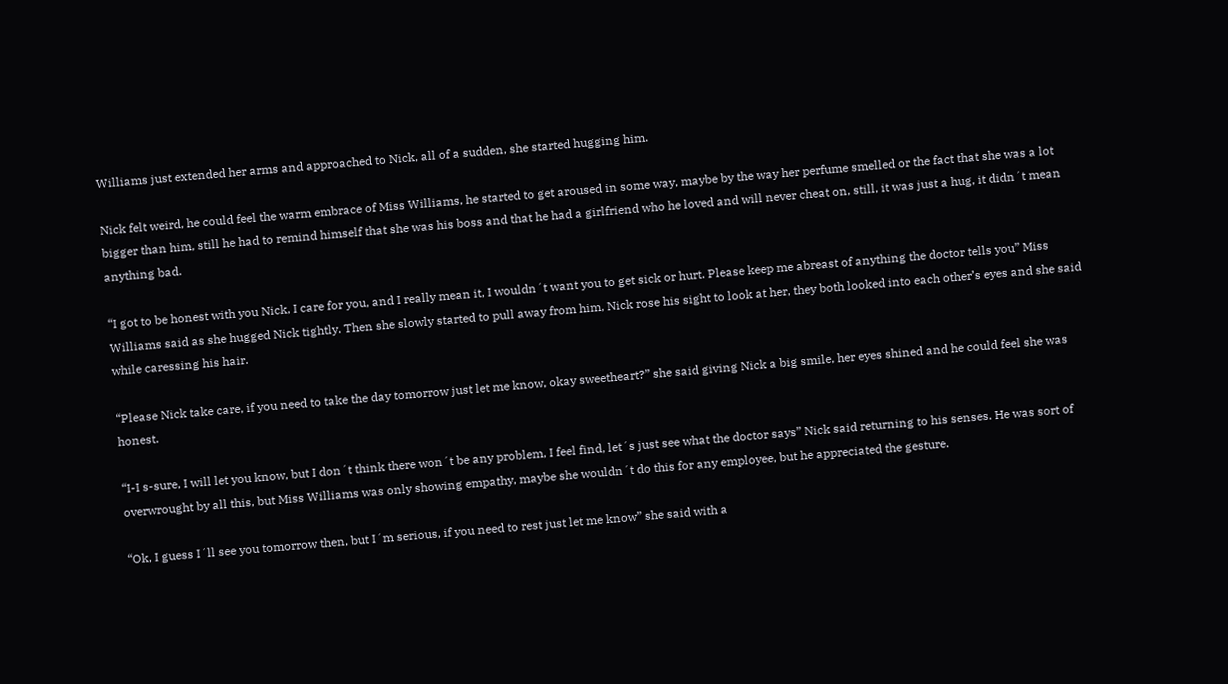Williams just extended her arms and approached to Nick, all of a sudden, she started hugging him.

Nick felt weird, he could feel the warm embrace of Miss Williams, he started to get aroused in some way, maybe by the way her perfume smelled or the fact that she was a lot bigger than him, still he had to remind himself that she was his boss and that he had a girlfriend who he loved and will never cheat on, still, it was just a hug, it didn´t mean anything bad.

“I got to be honest with you Nick, I care for you, and I really mean it, I wouldn´t want you to get sick or hurt. Please keep me abreast of anything the doctor tells you” Miss Williams said as she hugged Nick tightly. Then she slowly started to pull away from him, Nick rose his sight to look at her, they both looked into each other’s eyes and she said while caressing his hair.

“Please Nick take care, if you need to take the day tomorrow just let me know, okay sweetheart?” she said giving Nick a big smile, her eyes shined and he could feel she was honest.

“I-I s-sure, I will let you know, but I don´t think there won´t be any problem, I feel find, let´s just see what the doctor says” Nick said returning to his senses. He was sort of overwrought by all this, but Miss Williams was only showing empathy, maybe she wouldn´t do this for any employee, but he appreciated the gesture.

“Ok, I guess I´ll see you tomorrow then, but I´m serious, if you need to rest just let me know” she said with a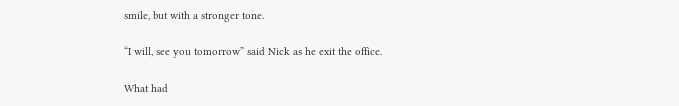smile, but with a stronger tone.

“I will, see you tomorrow” said Nick as he exit the office.

What had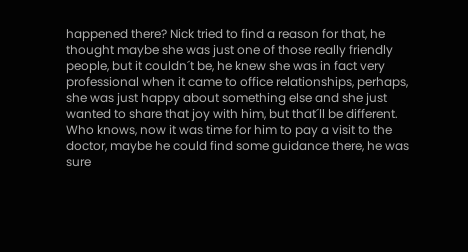happened there? Nick tried to find a reason for that, he thought maybe she was just one of those really friendly people, but it couldn´t be, he knew she was in fact very professional when it came to office relationships, perhaps, she was just happy about something else and she just wanted to share that joy with him, but that´ll be different. Who knows, now it was time for him to pay a visit to the doctor, maybe he could find some guidance there, he was sure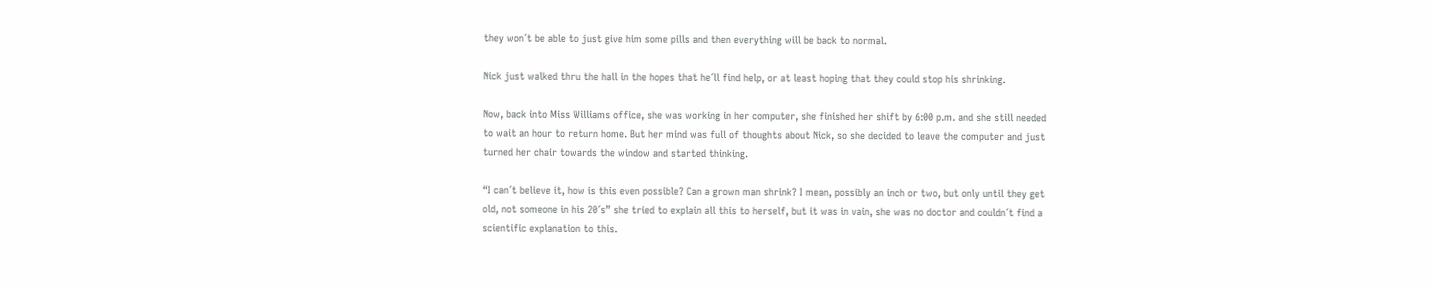they won´t be able to just give him some pills and then everything will be back to normal.

Nick just walked thru the hall in the hopes that he´ll find help, or at least hoping that they could stop his shrinking.

Now, back into Miss Williams office, she was working in her computer, she finished her shift by 6:00 p.m. and she still needed to wait an hour to return home. But her mind was full of thoughts about Nick, so she decided to leave the computer and just turned her chair towards the window and started thinking.

“I can´t believe it, how is this even possible? Can a grown man shrink? I mean, possibly an inch or two, but only until they get old, not someone in his 20´s” she tried to explain all this to herself, but it was in vain, she was no doctor and couldn´t find a scientific explanation to this.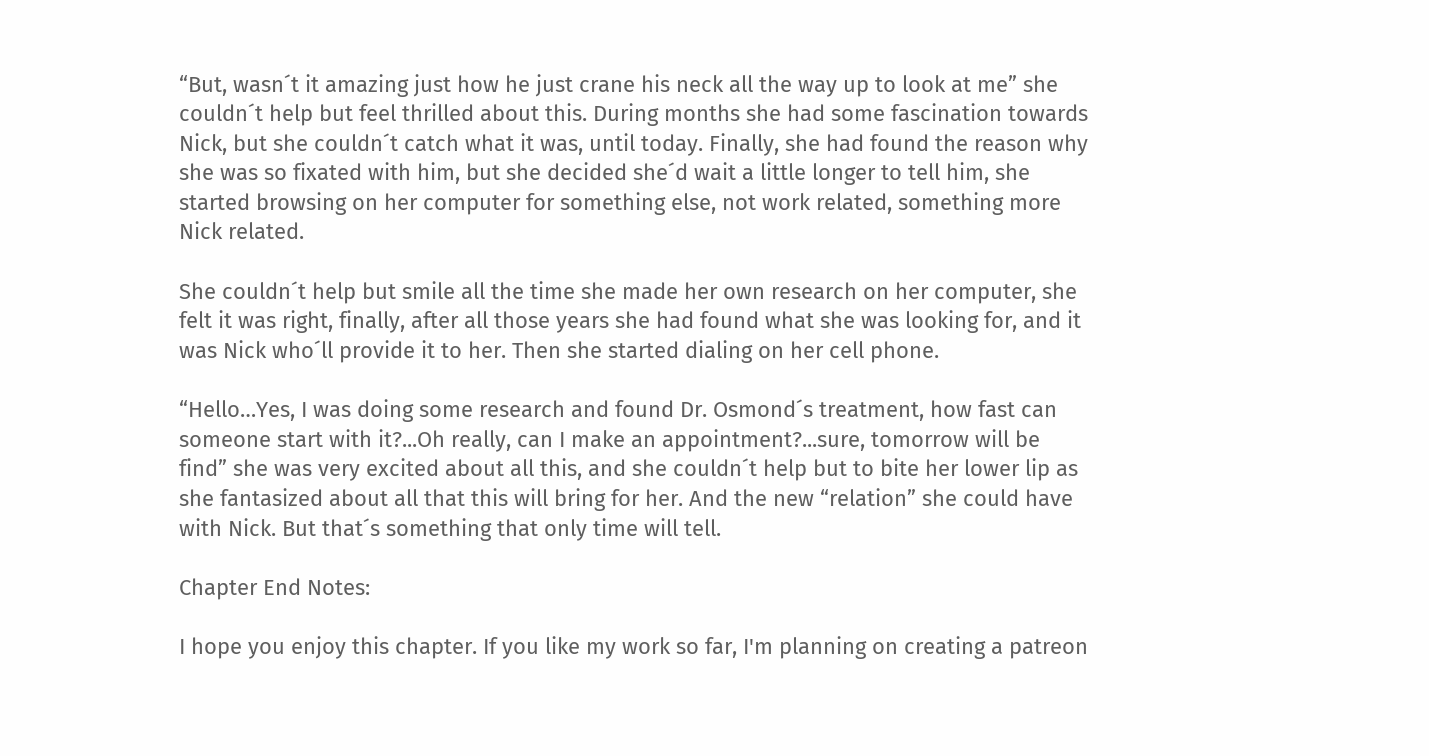“But, wasn´t it amazing just how he just crane his neck all the way up to look at me” she couldn´t help but feel thrilled about this. During months she had some fascination towards Nick, but she couldn´t catch what it was, until today. Finally, she had found the reason why she was so fixated with him, but she decided she´d wait a little longer to tell him, she started browsing on her computer for something else, not work related, something more Nick related.

She couldn´t help but smile all the time she made her own research on her computer, she felt it was right, finally, after all those years she had found what she was looking for, and it was Nick who´ll provide it to her. Then she started dialing on her cell phone.

“Hello…Yes, I was doing some research and found Dr. Osmond´s treatment, how fast can someone start with it?...Oh really, can I make an appointment?...sure, tomorrow will be find” she was very excited about all this, and she couldn´t help but to bite her lower lip as she fantasized about all that this will bring for her. And the new “relation” she could have with Nick. But that´s something that only time will tell.

Chapter End Notes:

I hope you enjoy this chapter. If you like my work so far, I'm planning on creating a patreon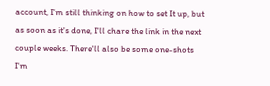account, I'm still thinking on how to set It up, but as soon as it's done, I'll chare the link in the next couple weeks. There'll also be some one-shots I'm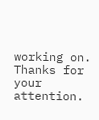working on. Thanks for your attention.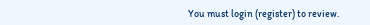You must login (register) to review.